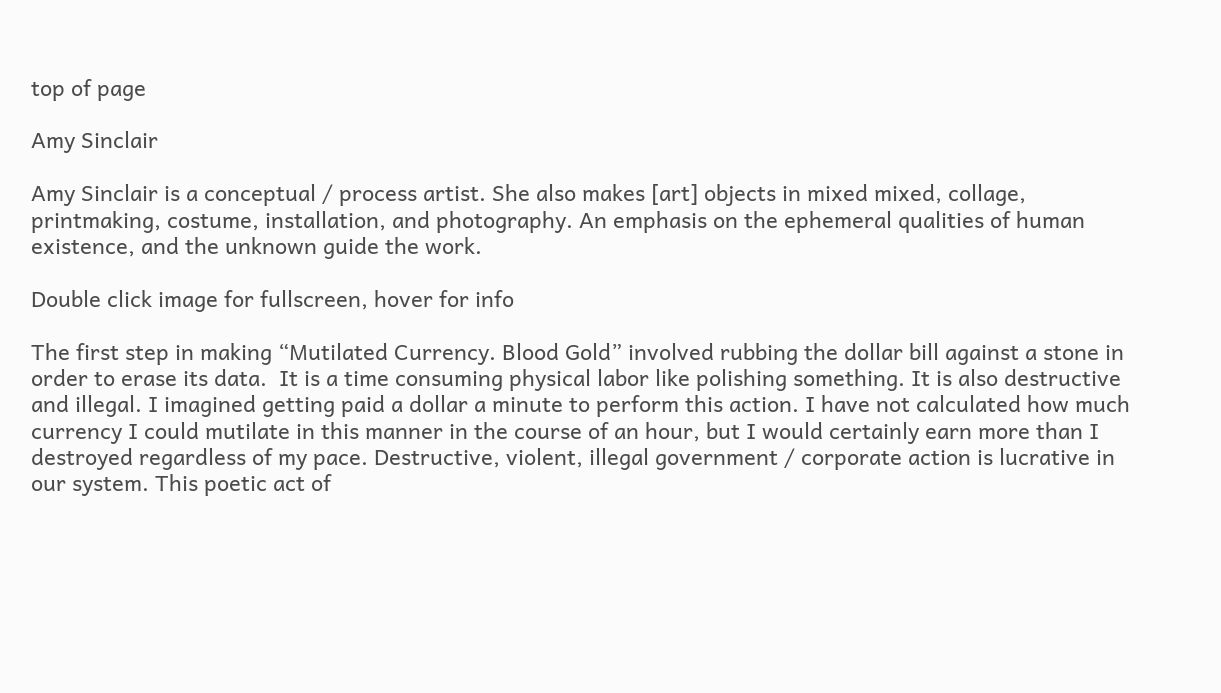top of page

Amy Sinclair

Amy Sinclair is a conceptual / process artist. She also makes [art] objects in mixed mixed, collage, printmaking, costume, installation, and photography. An emphasis on the ephemeral qualities of human existence, and the unknown guide the work.

Double click image for fullscreen, hover for info

The first step in making “Mutilated Currency. Blood Gold” involved rubbing the dollar bill against a stone in order to erase its data.  It is a time consuming physical labor like polishing something. It is also destructive and illegal. I imagined getting paid a dollar a minute to perform this action. I have not calculated how much currency I could mutilate in this manner in the course of an hour, but I would certainly earn more than I destroyed regardless of my pace. Destructive, violent, illegal government / corporate action is lucrative in our system. This poetic act of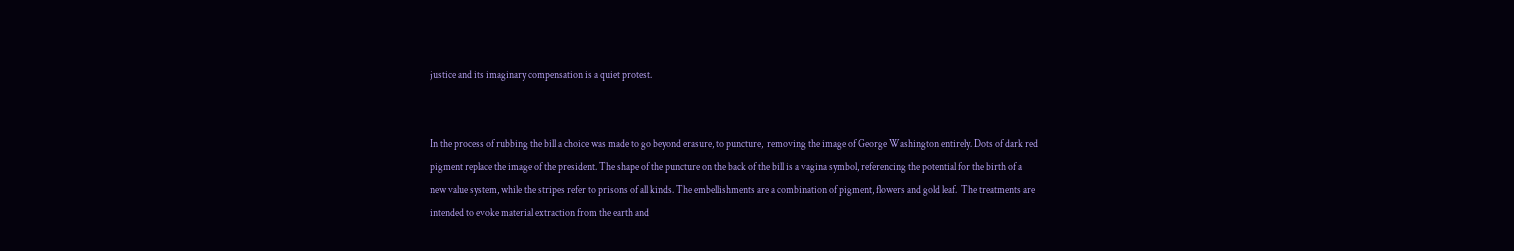justice and its imaginary compensation is a quiet protest.


In the process of rubbing the bill a choice was made to go beyond erasure, to puncture,  removing the image of George Washington entirely. Dots of dark red pigment replace the image of the president. The shape of the puncture on the back of the bill is a vagina symbol, referencing the potential for the birth of a new value system, while the stripes refer to prisons of all kinds. The embellishments are a combination of pigment, flowers and gold leaf.  The treatments are intended to evoke material extraction from the earth and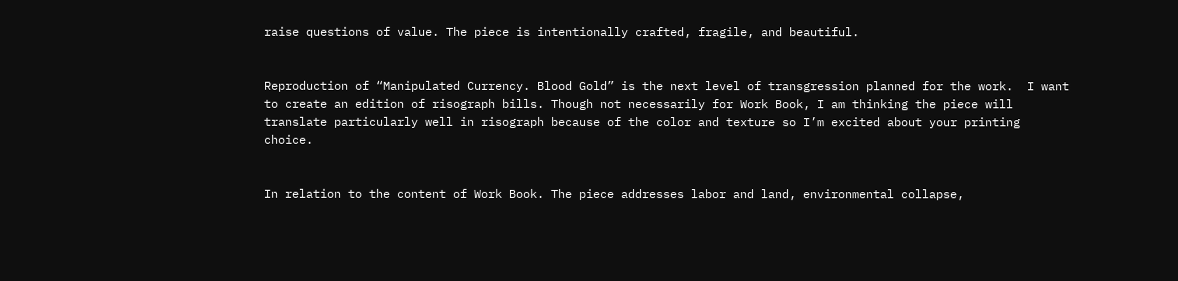raise questions of value. The piece is intentionally crafted, fragile, and beautiful.


Reproduction of “Manipulated Currency. Blood Gold” is the next level of transgression planned for the work.  I want to create an edition of risograph bills. Though not necessarily for Work Book, I am thinking the piece will translate particularly well in risograph because of the color and texture so I’m excited about your printing choice.


In relation to the content of Work Book. The piece addresses labor and land, environmental collapse,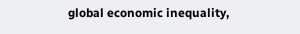global economic inequality,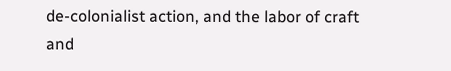de-colonialist action, and the labor of craft and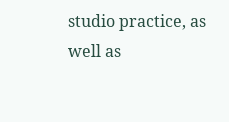studio practice, as well as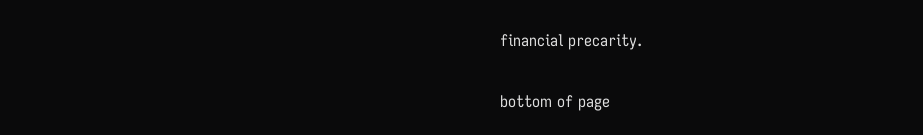financial precarity.

bottom of page